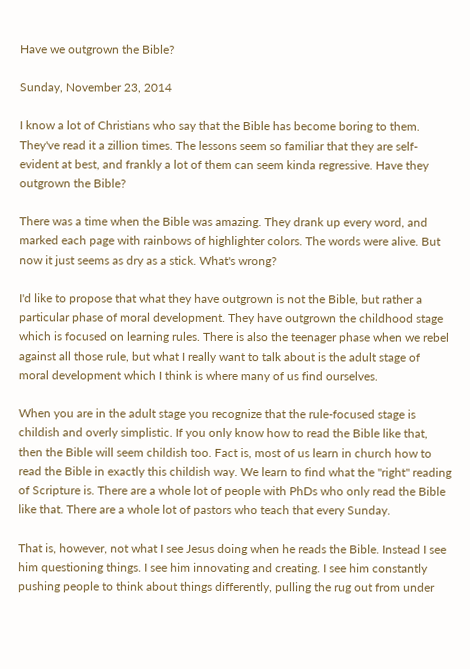Have we outgrown the Bible?

Sunday, November 23, 2014

I know a lot of Christians who say that the Bible has become boring to them. They've read it a zillion times. The lessons seem so familiar that they are self-evident at best, and frankly a lot of them can seem kinda regressive. Have they outgrown the Bible?

There was a time when the Bible was amazing. They drank up every word, and marked each page with rainbows of highlighter colors. The words were alive. But now it just seems as dry as a stick. What's wrong?

I'd like to propose that what they have outgrown is not the Bible, but rather a particular phase of moral development. They have outgrown the childhood stage which is focused on learning rules. There is also the teenager phase when we rebel against all those rule, but what I really want to talk about is the adult stage of moral development which I think is where many of us find ourselves.

When you are in the adult stage you recognize that the rule-focused stage is childish and overly simplistic. If you only know how to read the Bible like that, then the Bible will seem childish too. Fact is, most of us learn in church how to read the Bible in exactly this childish way. We learn to find what the "right" reading of Scripture is. There are a whole lot of people with PhDs who only read the Bible like that. There are a whole lot of pastors who teach that every Sunday.

That is, however, not what I see Jesus doing when he reads the Bible. Instead I see him questioning things. I see him innovating and creating. I see him constantly pushing people to think about things differently, pulling the rug out from under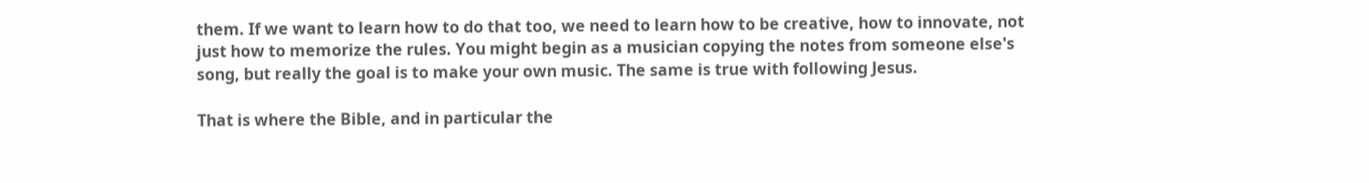them. If we want to learn how to do that too, we need to learn how to be creative, how to innovate, not just how to memorize the rules. You might begin as a musician copying the notes from someone else's song, but really the goal is to make your own music. The same is true with following Jesus.

That is where the Bible, and in particular the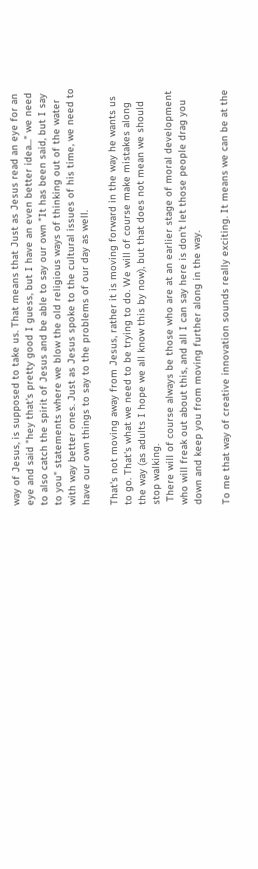way of Jesus, is supposed to take us. That means that Just as Jesus read an eye for an eye and said "hey that's pretty good I guess, but I have an even better idea..." we need to also catch the spirit of Jesus and be able to say our own "It has been said, but I say to you" statements where we blow the old religious ways of thinking out of the water with way better ones. Just as Jesus spoke to the cultural issues of his time, we need to have our own things to say to the problems of our day as well.

That's not moving away from Jesus, rather it is moving forward in the way he wants us to go. That's what we need to be trying to do. We will of course make mistakes along the way (as adults I hope we all know this by now), but that does not mean we should stop walking.
 There will of course always be those who are at an earlier stage of moral development who will freak out about this, and all I can say here is don't let those people drag you down and keep you from moving further along in the way.

To me that way of creative innovation sounds really exciting. It means we can be at the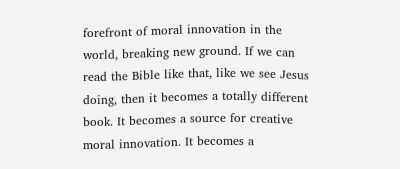forefront of moral innovation in the world, breaking new ground. If we can read the Bible like that, like we see Jesus doing, then it becomes a totally different book. It becomes a source for creative moral innovation. It becomes a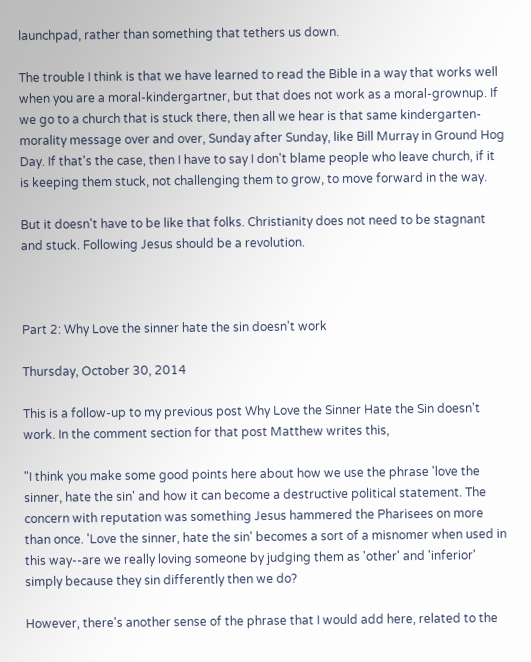launchpad, rather than something that tethers us down.

The trouble I think is that we have learned to read the Bible in a way that works well when you are a moral-kindergartner, but that does not work as a moral-grownup. If we go to a church that is stuck there, then all we hear is that same kindergarten-morality message over and over, Sunday after Sunday, like Bill Murray in Ground Hog Day. If that's the case, then I have to say I don't blame people who leave church, if it is keeping them stuck, not challenging them to grow, to move forward in the way.

But it doesn't have to be like that folks. Christianity does not need to be stagnant and stuck. Following Jesus should be a revolution.



Part 2: Why Love the sinner hate the sin doesn't work

Thursday, October 30, 2014

This is a follow-up to my previous post Why Love the Sinner Hate the Sin doesn't work. In the comment section for that post Matthew writes this,

"I think you make some good points here about how we use the phrase 'love the sinner, hate the sin' and how it can become a destructive political statement. The concern with reputation was something Jesus hammered the Pharisees on more than once. 'Love the sinner, hate the sin' becomes a sort of a misnomer when used in this way--are we really loving someone by judging them as 'other' and 'inferior' simply because they sin differently then we do?

However, there's another sense of the phrase that I would add here, related to the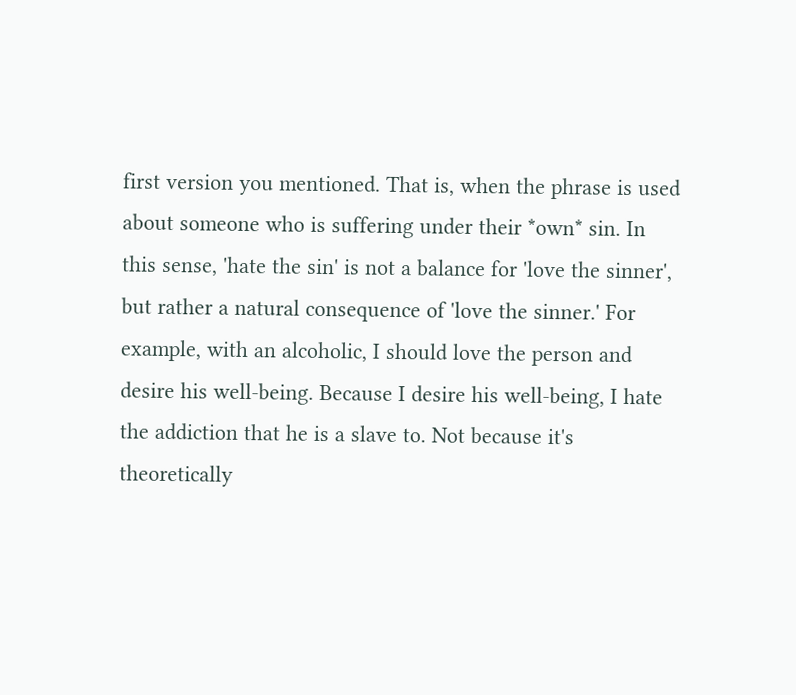first version you mentioned. That is, when the phrase is used about someone who is suffering under their *own* sin. In this sense, 'hate the sin' is not a balance for 'love the sinner', but rather a natural consequence of 'love the sinner.' For example, with an alcoholic, I should love the person and desire his well-being. Because I desire his well-being, I hate the addiction that he is a slave to. Not because it's theoretically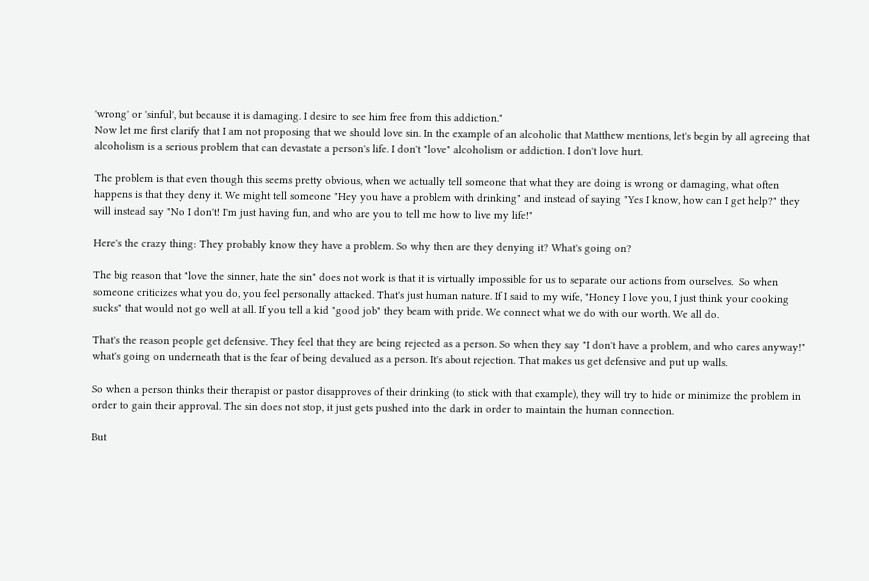'wrong' or 'sinful', but because it is damaging. I desire to see him free from this addiction."
Now let me first clarify that I am not proposing that we should love sin. In the example of an alcoholic that Matthew mentions, let's begin by all agreeing that alcoholism is a serious problem that can devastate a person's life. I don't "love" alcoholism or addiction. I don't love hurt.

The problem is that even though this seems pretty obvious, when we actually tell someone that what they are doing is wrong or damaging, what often happens is that they deny it. We might tell someone "Hey you have a problem with drinking" and instead of saying "Yes I know, how can I get help?" they will instead say "No I don't! I'm just having fun, and who are you to tell me how to live my life!"

Here's the crazy thing: They probably know they have a problem. So why then are they denying it? What's going on?

The big reason that "love the sinner, hate the sin" does not work is that it is virtually impossible for us to separate our actions from ourselves.  So when someone criticizes what you do, you feel personally attacked. That's just human nature. If I said to my wife, "Honey I love you, I just think your cooking sucks" that would not go well at all. If you tell a kid "good job" they beam with pride. We connect what we do with our worth. We all do.

That's the reason people get defensive. They feel that they are being rejected as a person. So when they say "I don't have a problem, and who cares anyway!" what's going on underneath that is the fear of being devalued as a person. It's about rejection. That makes us get defensive and put up walls.

So when a person thinks their therapist or pastor disapproves of their drinking (to stick with that example), they will try to hide or minimize the problem in order to gain their approval. The sin does not stop, it just gets pushed into the dark in order to maintain the human connection.

But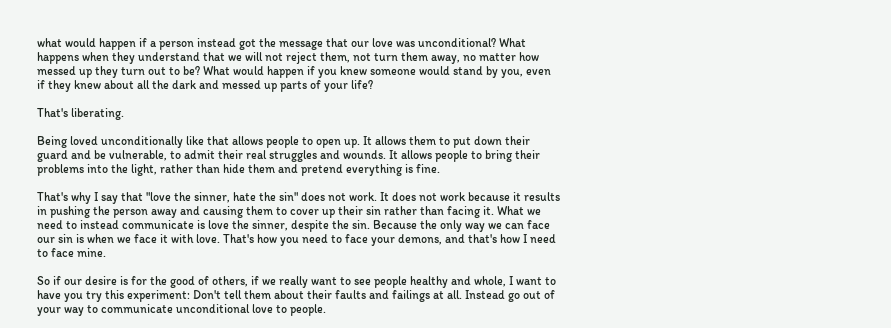what would happen if a person instead got the message that our love was unconditional? What happens when they understand that we will not reject them, not turn them away, no matter how messed up they turn out to be? What would happen if you knew someone would stand by you, even if they knew about all the dark and messed up parts of your life?

That's liberating.

Being loved unconditionally like that allows people to open up. It allows them to put down their guard and be vulnerable, to admit their real struggles and wounds. It allows people to bring their problems into the light, rather than hide them and pretend everything is fine.

That's why I say that "love the sinner, hate the sin" does not work. It does not work because it results in pushing the person away and causing them to cover up their sin rather than facing it. What we need to instead communicate is love the sinner, despite the sin. Because the only way we can face our sin is when we face it with love. That's how you need to face your demons, and that's how I need to face mine.

So if our desire is for the good of others, if we really want to see people healthy and whole, I want to have you try this experiment: Don't tell them about their faults and failings at all. Instead go out of your way to communicate unconditional love to people.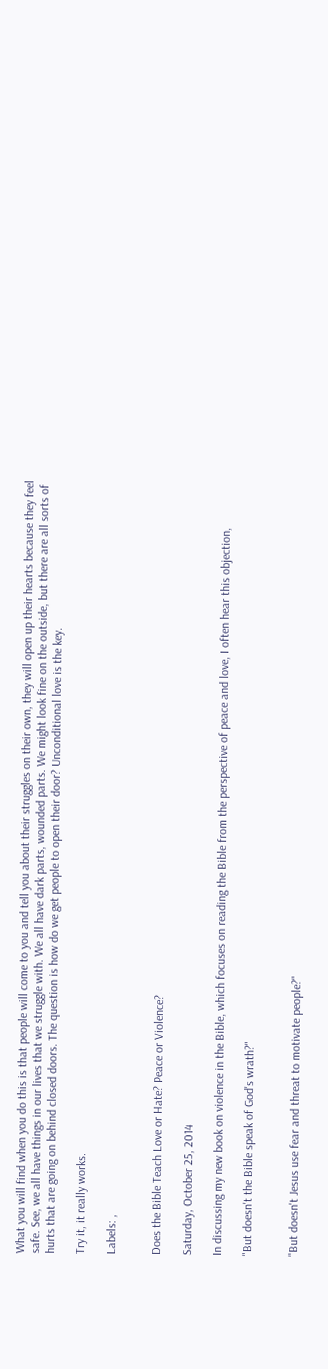What you will find when you do this is that people will come to you and tell you about their struggles on their own, they will open up their hearts because they feel safe. See, we all have things in our lives that we struggle with. We all have dark parts, wounded parts. We might look fine on the outside, but there are all sorts of hurts that are going on behind closed doors. The question is how do we get people to open their door? Unconditional love is the key.

Try it, it really works.

Labels: ,


Does the Bible Teach Love or Hate? Peace or Violence?

Saturday, October 25, 2014

In discussing my new book on violence in the Bible, which focuses on reading the Bible from the perspective of peace and love, I often hear this objection,

"But doesn't the Bible speak of God's wrath?"


"But doesn't Jesus use fear and threat to motivate people?"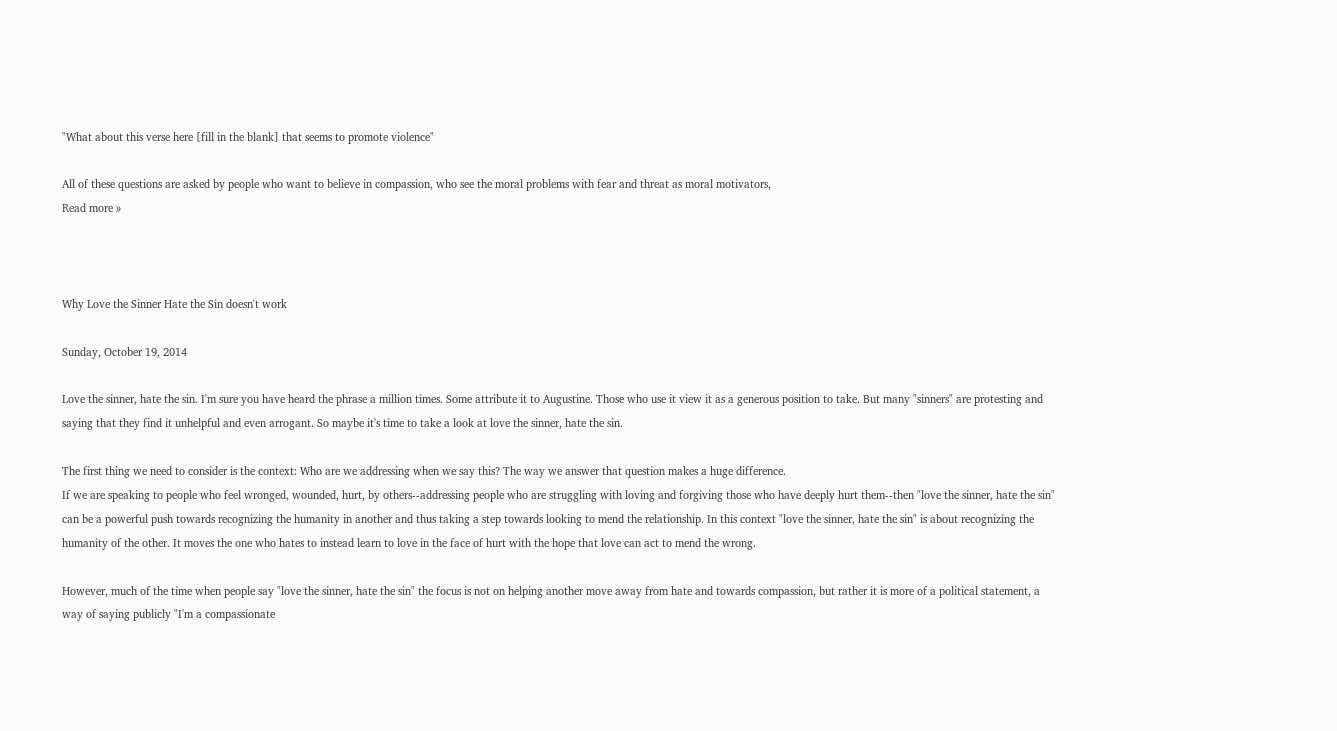"What about this verse here [fill in the blank] that seems to promote violence"

All of these questions are asked by people who want to believe in compassion, who see the moral problems with fear and threat as moral motivators,
Read more »



Why Love the Sinner Hate the Sin doesn't work

Sunday, October 19, 2014

Love the sinner, hate the sin. I'm sure you have heard the phrase a million times. Some attribute it to Augustine. Those who use it view it as a generous position to take. But many "sinners" are protesting and saying that they find it unhelpful and even arrogant. So maybe it's time to take a look at love the sinner, hate the sin.

The first thing we need to consider is the context: Who are we addressing when we say this? The way we answer that question makes a huge difference.
If we are speaking to people who feel wronged, wounded, hurt, by others--addressing people who are struggling with loving and forgiving those who have deeply hurt them--then "love the sinner, hate the sin" can be a powerful push towards recognizing the humanity in another and thus taking a step towards looking to mend the relationship. In this context "love the sinner, hate the sin" is about recognizing the humanity of the other. It moves the one who hates to instead learn to love in the face of hurt with the hope that love can act to mend the wrong.

However, much of the time when people say "love the sinner, hate the sin" the focus is not on helping another move away from hate and towards compassion, but rather it is more of a political statement, a way of saying publicly "I'm a compassionate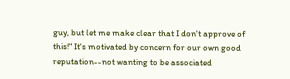guy, but let me make clear that I don't approve of this!" It's motivated by concern for our own good reputation--not wanting to be associated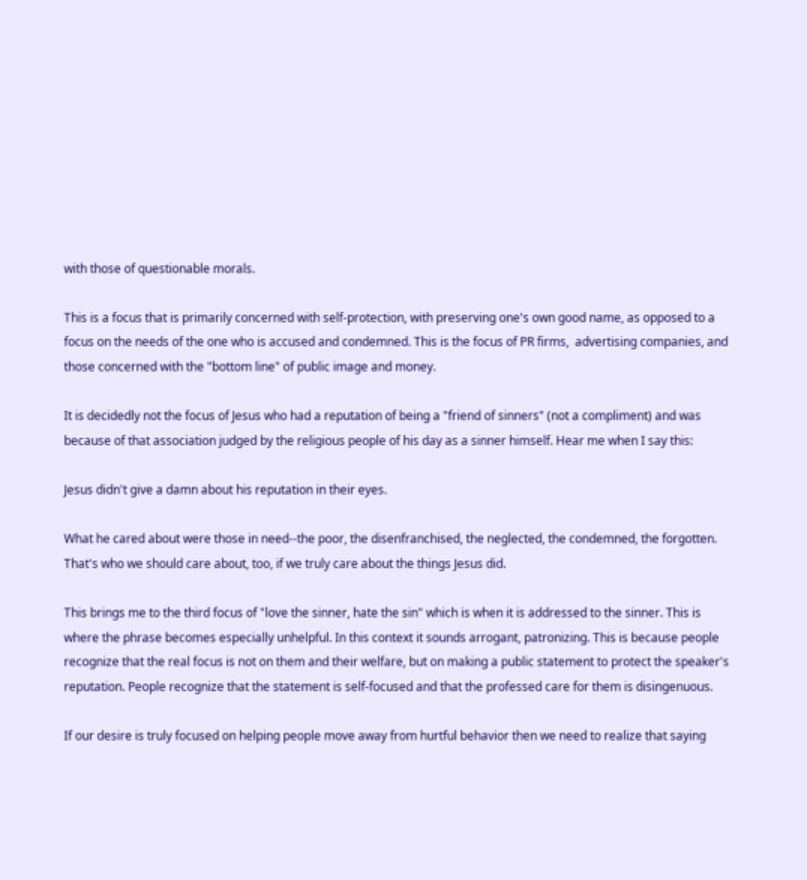with those of questionable morals.

This is a focus that is primarily concerned with self-protection, with preserving one's own good name, as opposed to a focus on the needs of the one who is accused and condemned. This is the focus of PR firms,  advertising companies, and those concerned with the "bottom line" of public image and money.

It is decidedly not the focus of Jesus who had a reputation of being a "friend of sinners" (not a compliment) and was because of that association judged by the religious people of his day as a sinner himself. Hear me when I say this:

Jesus didn't give a damn about his reputation in their eyes.

What he cared about were those in need--the poor, the disenfranchised, the neglected, the condemned, the forgotten. That's who we should care about, too, if we truly care about the things Jesus did.

This brings me to the third focus of "love the sinner, hate the sin" which is when it is addressed to the sinner. This is where the phrase becomes especially unhelpful. In this context it sounds arrogant, patronizing. This is because people recognize that the real focus is not on them and their welfare, but on making a public statement to protect the speaker's reputation. People recognize that the statement is self-focused and that the professed care for them is disingenuous.

If our desire is truly focused on helping people move away from hurtful behavior then we need to realize that saying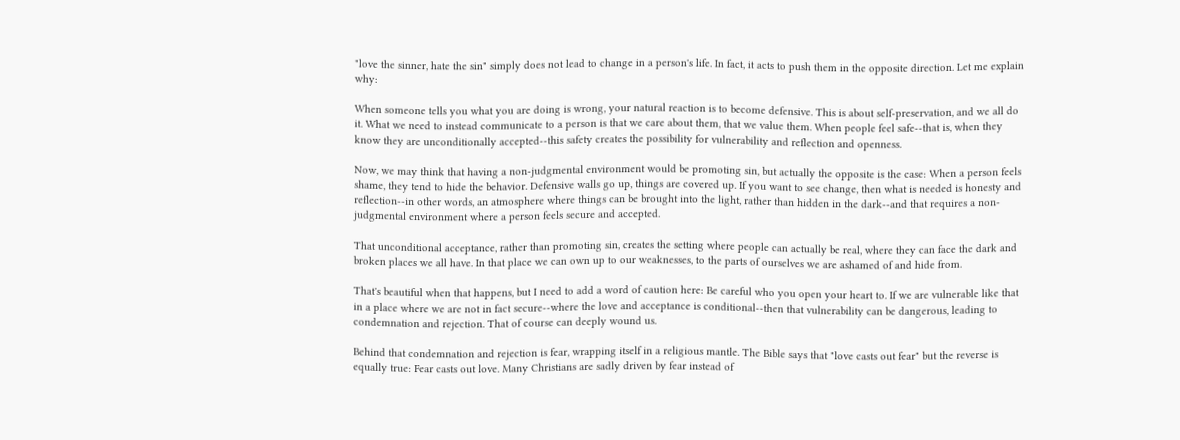"love the sinner, hate the sin" simply does not lead to change in a person's life. In fact, it acts to push them in the opposite direction. Let me explain why:

When someone tells you what you are doing is wrong, your natural reaction is to become defensive. This is about self-preservation, and we all do it. What we need to instead communicate to a person is that we care about them, that we value them. When people feel safe--that is, when they know they are unconditionally accepted--this safety creates the possibility for vulnerability and reflection and openness.

Now, we may think that having a non-judgmental environment would be promoting sin, but actually the opposite is the case: When a person feels shame, they tend to hide the behavior. Defensive walls go up, things are covered up. If you want to see change, then what is needed is honesty and reflection--in other words, an atmosphere where things can be brought into the light, rather than hidden in the dark--and that requires a non-judgmental environment where a person feels secure and accepted.

That unconditional acceptance, rather than promoting sin, creates the setting where people can actually be real, where they can face the dark and broken places we all have. In that place we can own up to our weaknesses, to the parts of ourselves we are ashamed of and hide from.

That's beautiful when that happens, but I need to add a word of caution here: Be careful who you open your heart to. If we are vulnerable like that in a place where we are not in fact secure--where the love and acceptance is conditional--then that vulnerability can be dangerous, leading to condemnation and rejection. That of course can deeply wound us.

Behind that condemnation and rejection is fear, wrapping itself in a religious mantle. The Bible says that "love casts out fear" but the reverse is equally true: Fear casts out love. Many Christians are sadly driven by fear instead of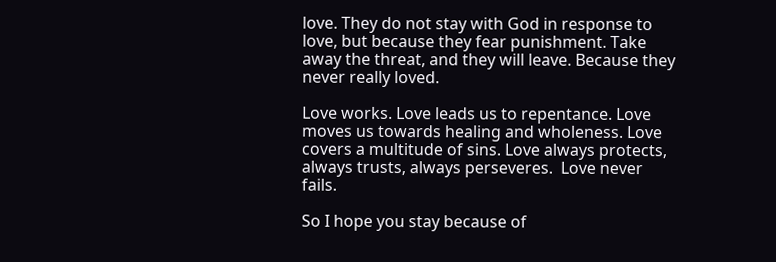love. They do not stay with God in response to love, but because they fear punishment. Take away the threat, and they will leave. Because they never really loved.

Love works. Love leads us to repentance. Love moves us towards healing and wholeness. Love covers a multitude of sins. Love always protects, always trusts, always perseveres.  Love never fails.

So I hope you stay because of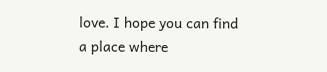love. I hope you can find a place where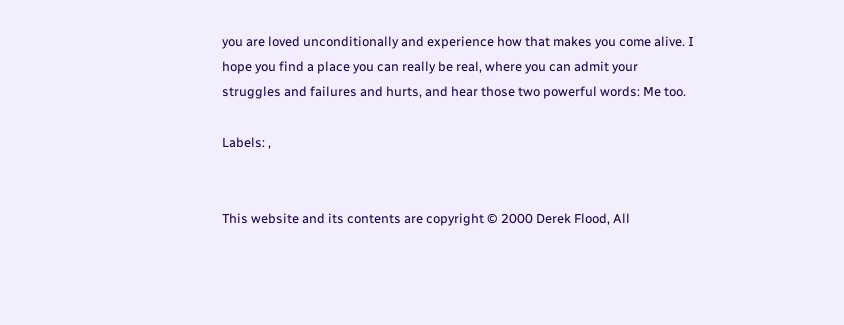you are loved unconditionally and experience how that makes you come alive. I hope you find a place you can really be real, where you can admit your struggles and failures and hurts, and hear those two powerful words: Me too.

Labels: ,


This website and its contents are copyright © 2000 Derek Flood, All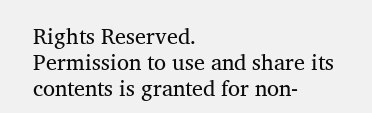Rights Reserved.
Permission to use and share its contents is granted for non-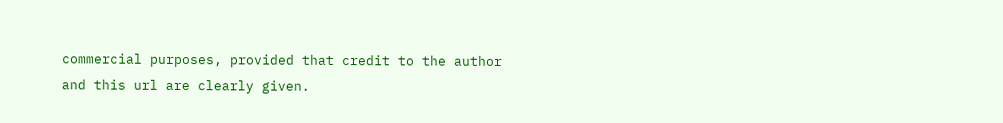commercial purposes, provided that credit to the author and this url are clearly given.